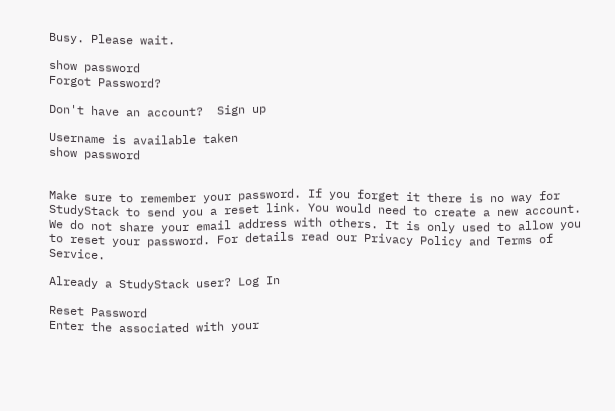Busy. Please wait.

show password
Forgot Password?

Don't have an account?  Sign up

Username is available taken
show password


Make sure to remember your password. If you forget it there is no way for StudyStack to send you a reset link. You would need to create a new account.
We do not share your email address with others. It is only used to allow you to reset your password. For details read our Privacy Policy and Terms of Service.

Already a StudyStack user? Log In

Reset Password
Enter the associated with your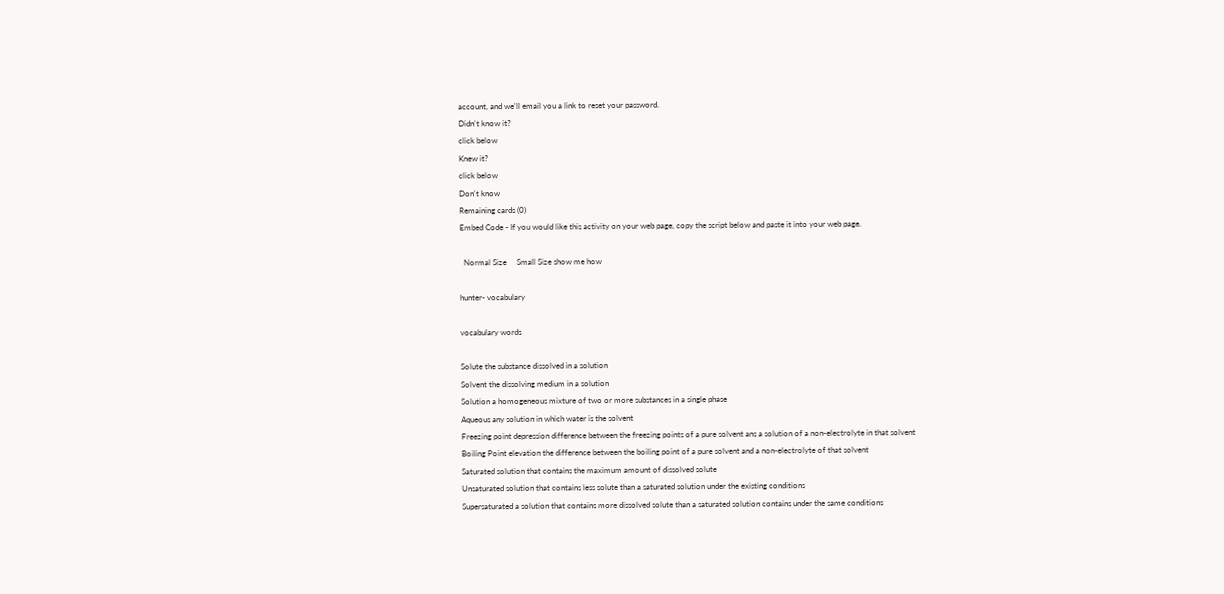account, and we'll email you a link to reset your password.
Didn't know it?
click below
Knew it?
click below
Don't know
Remaining cards (0)
Embed Code - If you would like this activity on your web page, copy the script below and paste it into your web page.

  Normal Size     Small Size show me how

hunter- vocabulary

vocabulary words

Solute the substance dissolved in a solution
Solvent the dissolving medium in a solution
Solution a homogeneous mixture of two or more substances in a single phase
Aqueous any solution in which water is the solvent
Freezing point depression difference between the freezing points of a pure solvent ans a solution of a non-electrolyte in that solvent
Boiling Point elevation the difference between the boiling point of a pure solvent and a non-electrolyte of that solvent
Saturated solution that contains the maximum amount of dissolved solute
Unsaturated solution that contains less solute than a saturated solution under the existing conditions
Supersaturated a solution that contains more dissolved solute than a saturated solution contains under the same conditions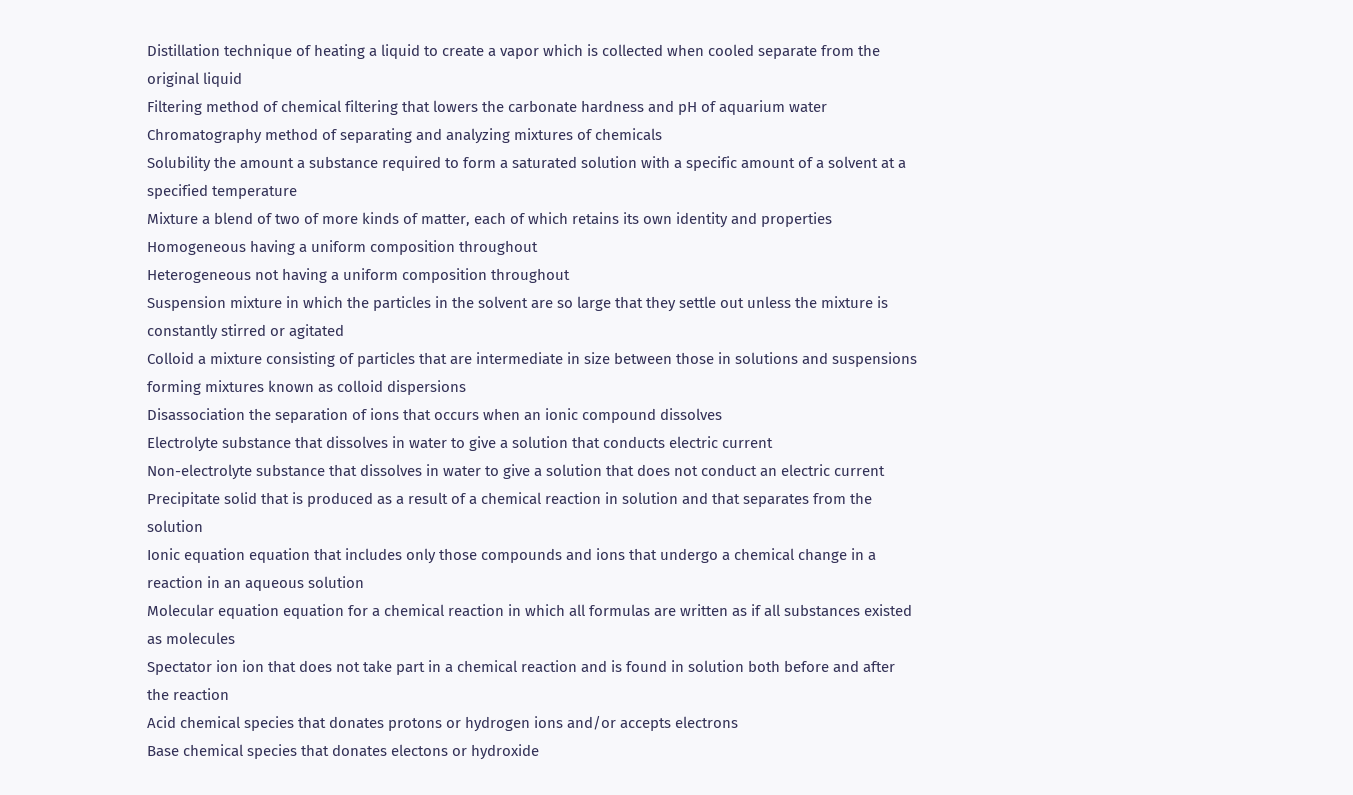Distillation technique of heating a liquid to create a vapor which is collected when cooled separate from the original liquid
Filtering method of chemical filtering that lowers the carbonate hardness and pH of aquarium water
Chromatography method of separating and analyzing mixtures of chemicals
Solubility the amount a substance required to form a saturated solution with a specific amount of a solvent at a specified temperature
Mixture a blend of two of more kinds of matter, each of which retains its own identity and properties
Homogeneous having a uniform composition throughout
Heterogeneous not having a uniform composition throughout
Suspension mixture in which the particles in the solvent are so large that they settle out unless the mixture is constantly stirred or agitated
Colloid a mixture consisting of particles that are intermediate in size between those in solutions and suspensions forming mixtures known as colloid dispersions
Disassociation the separation of ions that occurs when an ionic compound dissolves
Electrolyte substance that dissolves in water to give a solution that conducts electric current
Non-electrolyte substance that dissolves in water to give a solution that does not conduct an electric current
Precipitate solid that is produced as a result of a chemical reaction in solution and that separates from the solution
Ionic equation equation that includes only those compounds and ions that undergo a chemical change in a reaction in an aqueous solution
Molecular equation equation for a chemical reaction in which all formulas are written as if all substances existed as molecules
Spectator ion ion that does not take part in a chemical reaction and is found in solution both before and after the reaction
Acid chemical species that donates protons or hydrogen ions and/or accepts electrons
Base chemical species that donates electons or hydroxide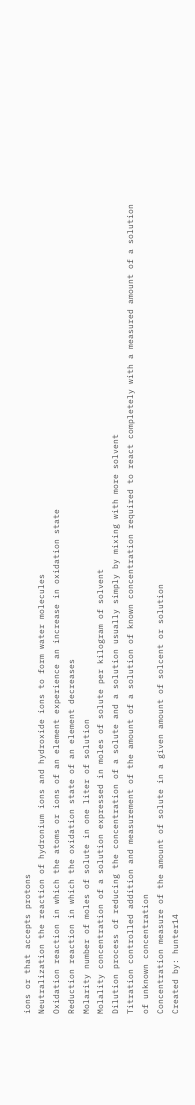ions or that accepts protons
Neutralization the reaction of hydronium ions and hydroxide ions to form water molecules
Oxidation reaction in which the atoms or ions of an element experience an increase in oxidation state
Reduction reaction in which the oxidation state of an element decreases
Molarity number of moles of solute in one liter of solution
Molality concentration of a solution expressed in moles of solute per kilogram of solvent
Dilution process of reducing the concentration of a solute and a solution usually simply by mixing with more solvent
Titration controlled addition and measurement of the amount of a solution of known concentration required to react completely with a measured amount of a solution of unknown concentration
Concentration measure of the amount of solute in a given amount of solcent or solution
Created by: hunter14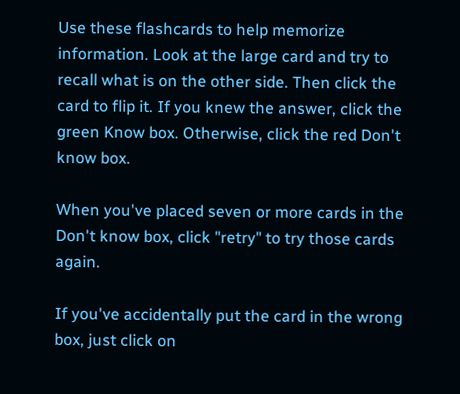Use these flashcards to help memorize information. Look at the large card and try to recall what is on the other side. Then click the card to flip it. If you knew the answer, click the green Know box. Otherwise, click the red Don't know box.

When you've placed seven or more cards in the Don't know box, click "retry" to try those cards again.

If you've accidentally put the card in the wrong box, just click on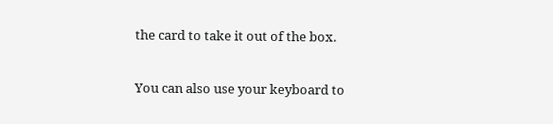the card to take it out of the box.

You can also use your keyboard to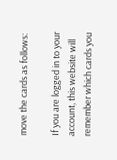move the cards as follows:

If you are logged in to your account, this website will remember which cards you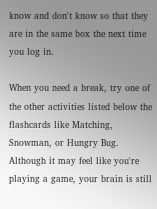know and don't know so that they are in the same box the next time you log in.

When you need a break, try one of the other activities listed below the flashcards like Matching, Snowman, or Hungry Bug. Although it may feel like you're playing a game, your brain is still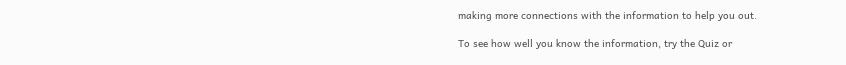making more connections with the information to help you out.

To see how well you know the information, try the Quiz or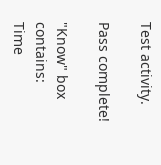Test activity.

Pass complete!

"Know" box contains:
Time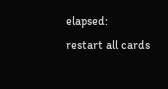elapsed:
restart all cards